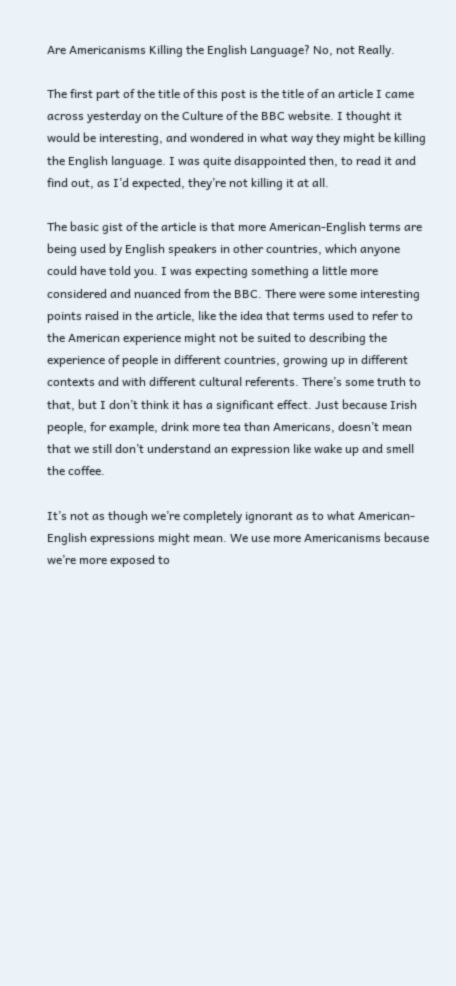Are Americanisms Killing the English Language? No, not Really.

The first part of the title of this post is the title of an article I came across yesterday on the Culture of the BBC website. I thought it would be interesting, and wondered in what way they might be killing the English language. I was quite disappointed then, to read it and find out, as I’d expected, they’re not killing it at all.

The basic gist of the article is that more American-English terms are being used by English speakers in other countries, which anyone could have told you. I was expecting something a little more considered and nuanced from the BBC. There were some interesting points raised in the article, like the idea that terms used to refer to the American experience might not be suited to describing the experience of people in different countries, growing up in different contexts and with different cultural referents. There’s some truth to that, but I don’t think it has a significant effect. Just because Irish people, for example, drink more tea than Americans, doesn’t mean that we still don’t understand an expression like wake up and smell the coffee.

It’s not as though we’re completely ignorant as to what American-English expressions might mean. We use more Americanisms because we’re more exposed to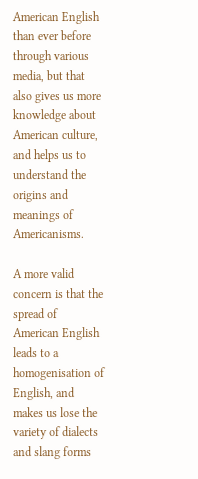American English than ever before through various media, but that also gives us more knowledge about American culture, and helps us to understand the origins and meanings of Americanisms.

A more valid concern is that the spread of American English leads to a homogenisation of English, and makes us lose the variety of dialects and slang forms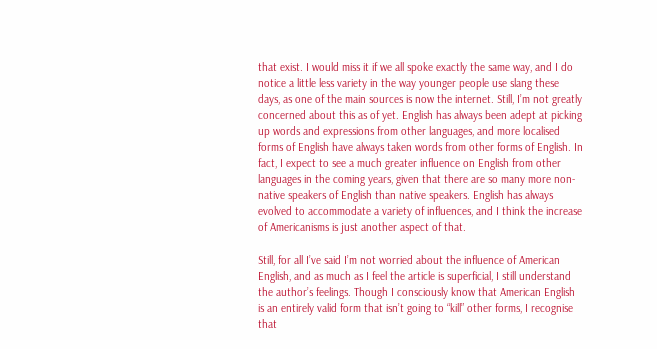that exist. I would miss it if we all spoke exactly the same way, and I do notice a little less variety in the way younger people use slang these days, as one of the main sources is now the internet. Still, I’m not greatly concerned about this as of yet. English has always been adept at picking up words and expressions from other languages, and more localised forms of English have always taken words from other forms of English. In fact, I expect to see a much greater influence on English from other languages in the coming years, given that there are so many more non-native speakers of English than native speakers. English has always evolved to accommodate a variety of influences, and I think the increase of Americanisms is just another aspect of that.

Still, for all I’ve said I’m not worried about the influence of American English, and as much as I feel the article is superficial, I still understand the author’s feelings. Though I consciously know that American English is an entirely valid form that isn’t going to “kill” other forms, I recognise that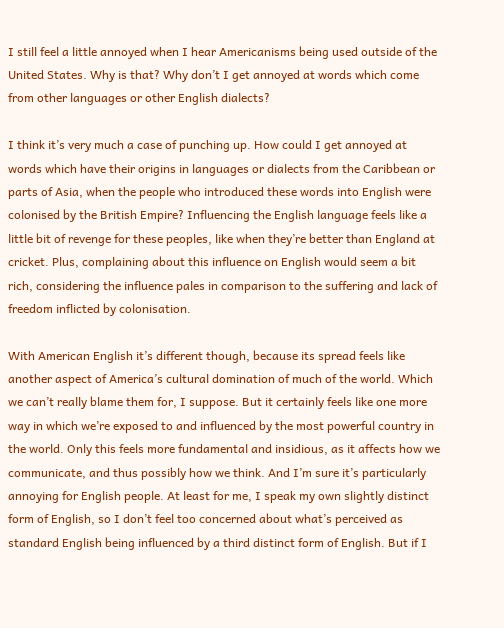I still feel a little annoyed when I hear Americanisms being used outside of the United States. Why is that? Why don’t I get annoyed at words which come from other languages or other English dialects?

I think it’s very much a case of punching up. How could I get annoyed at words which have their origins in languages or dialects from the Caribbean or parts of Asia, when the people who introduced these words into English were colonised by the British Empire? Influencing the English language feels like a little bit of revenge for these peoples, like when they’re better than England at cricket. Plus, complaining about this influence on English would seem a bit rich, considering the influence pales in comparison to the suffering and lack of freedom inflicted by colonisation.

With American English it’s different though, because its spread feels like another aspect of America’s cultural domination of much of the world. Which we can’t really blame them for, I suppose. But it certainly feels like one more way in which we’re exposed to and influenced by the most powerful country in the world. Only this feels more fundamental and insidious, as it affects how we communicate, and thus possibly how we think. And I’m sure it’s particularly annoying for English people. At least for me, I speak my own slightly distinct form of English, so I don’t feel too concerned about what’s perceived as standard English being influenced by a third distinct form of English. But if I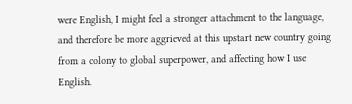were English, I might feel a stronger attachment to the language, and therefore be more aggrieved at this upstart new country going from a colony to global superpower, and affecting how I use English.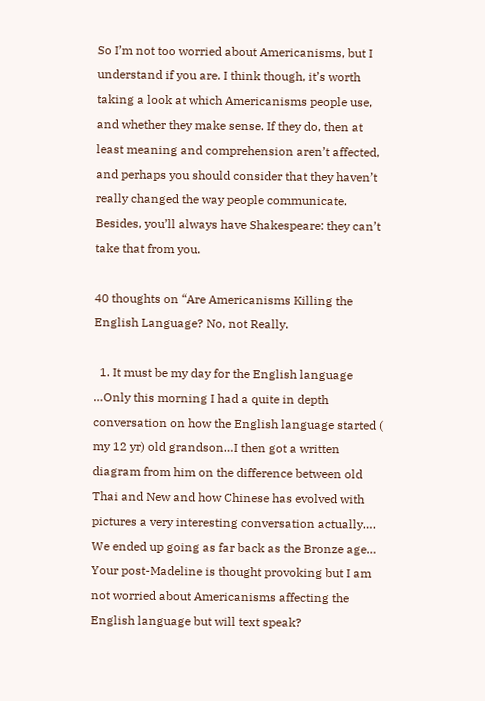So I’m not too worried about Americanisms, but I understand if you are. I think though, it’s worth taking a look at which Americanisms people use, and whether they make sense. If they do, then at least meaning and comprehension aren’t affected, and perhaps you should consider that they haven’t really changed the way people communicate. Besides, you’ll always have Shakespeare: they can’t take that from you.

40 thoughts on “Are Americanisms Killing the English Language? No, not Really.

  1. It must be my day for the English language …Only this morning I had a quite in depth conversation on how the English language started ( my 12 yr) old grandson…I then got a written diagram from him on the difference between old Thai and New and how Chinese has evolved with pictures a very interesting conversation actually…. We ended up going as far back as the Bronze age… Your post-Madeline is thought provoking but I am not worried about Americanisms affecting the English language but will text speak?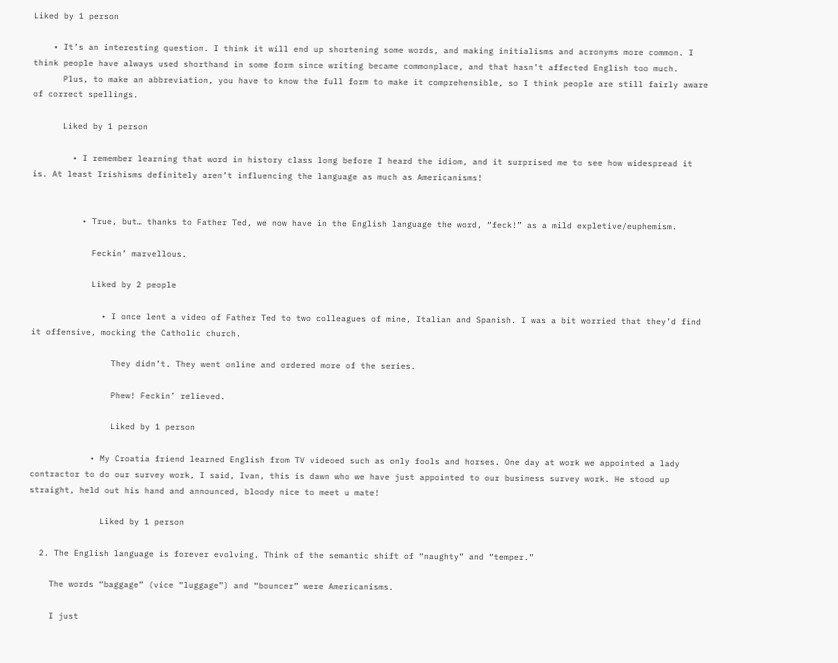Liked by 1 person

    • It’s an interesting question. I think it will end up shortening some words, and making initialisms and acronyms more common. I think people have always used shorthand in some form since writing became commonplace, and that hasn’t affected English too much.
      Plus, to make an abbreviation, you have to know the full form to make it comprehensible, so I think people are still fairly aware of correct spellings.

      Liked by 1 person

        • I remember learning that word in history class long before I heard the idiom, and it surprised me to see how widespread it is. At least Irishisms definitely aren’t influencing the language as much as Americanisms!


          • True, but… thanks to Father Ted, we now have in the English language the word, “feck!” as a mild expletive/euphemism.

            Feckin’ marvellous.

            Liked by 2 people

              • I once lent a video of Father Ted to two colleagues of mine, Italian and Spanish. I was a bit worried that they’d find it offensive, mocking the Catholic church.

                They didn’t. They went online and ordered more of the series.

                Phew! Feckin’ relieved.

                Liked by 1 person

            • My Croatia friend learned English from TV videoed such as only fools and horses. One day at work we appointed a lady contractor to do our survey work, I said, Ivan, this is dawn who we have just appointed to our business survey work. He stood up straight, held out his hand and announced, bloody nice to meet u mate!

              Liked by 1 person

  2. The English language is forever evolving. Think of the semantic shift of “naughty” and “temper.”

    The words “baggage” (vice “luggage”) and “bouncer” were Americanisms.

    I just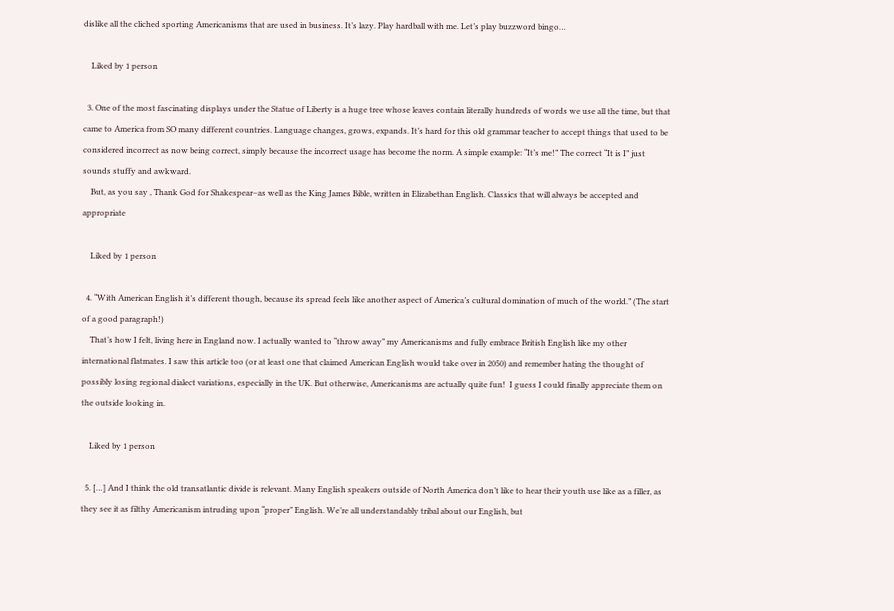dislike all the cliched sporting Americanisms that are used in business. It’s lazy. Play hardball with me. Let’s play buzzword bingo…

    Liked by 1 person

  3. One of the most fascinating displays under the Statue of Liberty is a huge tree whose leaves contain literally hundreds of words we use all the time, but that came to America from SO many different countries. Language changes, grows, expands. It’s hard for this old grammar teacher to accept things that used to be considered incorrect as now being correct, simply because the incorrect usage has become the norm. A simple example: “It’s me!” The correct “It is I” just sounds stuffy and awkward.
    But, as you say , Thank God for Shakespear–as well as the King James Bible, written in Elizabethan English. Classics that will always be accepted and appropriate

    Liked by 1 person

  4. “With American English it’s different though, because its spread feels like another aspect of America’s cultural domination of much of the world.” (The start of a good paragraph!)
    That’s how I felt, living here in England now. I actually wanted to “throw away” my Americanisms and fully embrace British English like my other international flatmates. I saw this article too (or at least one that claimed American English would take over in 2050) and remember hating the thought of possibly losing regional dialect variations, especially in the UK. But otherwise, Americanisms are actually quite fun!  I guess I could finally appreciate them on the outside looking in.

    Liked by 1 person

  5. […] And I think the old transatlantic divide is relevant. Many English speakers outside of North America don’t like to hear their youth use like as a filler, as they see it as filthy Americanism intruding upon “proper” English. We’re all understandably tribal about our English, but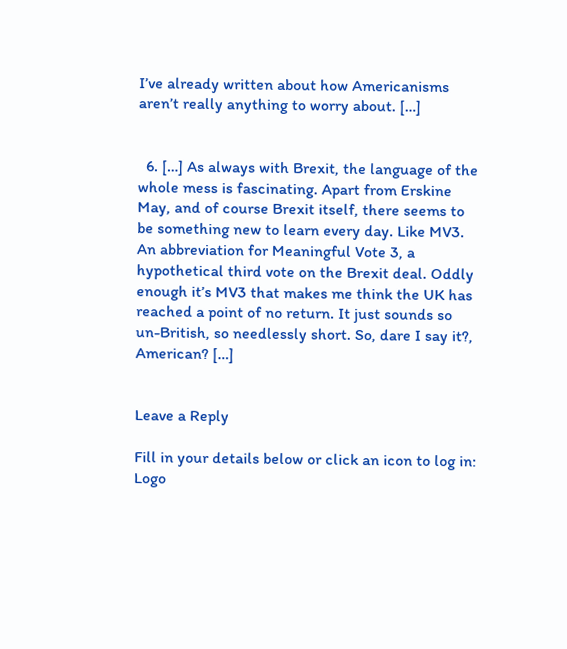I’ve already written about how Americanisms aren’t really anything to worry about. […]


  6. […] As always with Brexit, the language of the whole mess is fascinating. Apart from Erskine May, and of course Brexit itself, there seems to be something new to learn every day. Like MV3. An abbreviation for Meaningful Vote 3, a hypothetical third vote on the Brexit deal. Oddly enough it’s MV3 that makes me think the UK has reached a point of no return. It just sounds so un-British, so needlessly short. So, dare I say it?, American? […]


Leave a Reply

Fill in your details below or click an icon to log in: Logo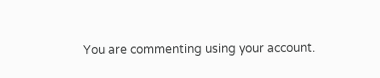You are commenting using your account.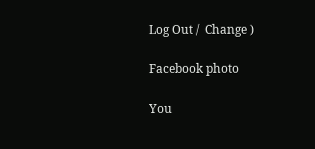Log Out /  Change )

Facebook photo

You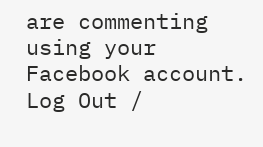are commenting using your Facebook account. Log Out /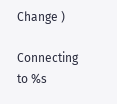Change )

Connecting to %s